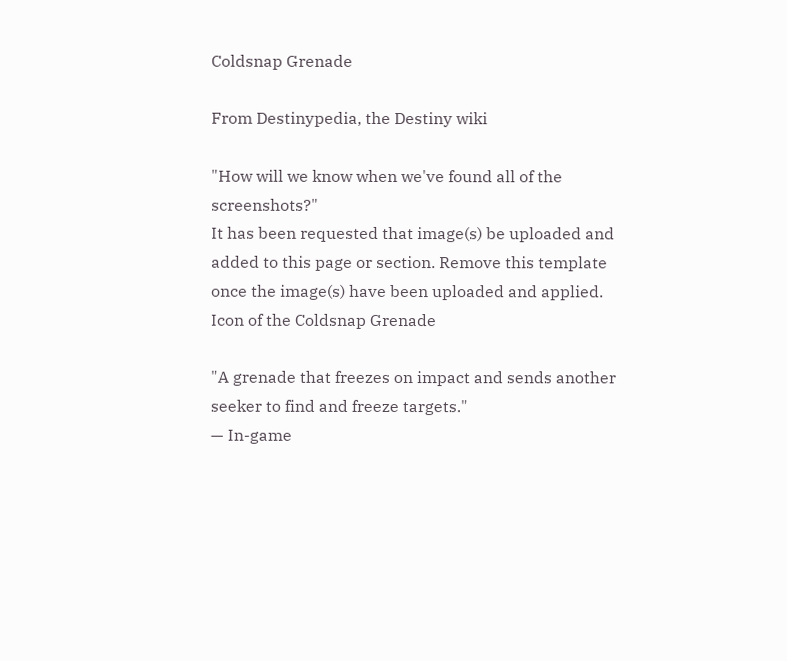Coldsnap Grenade

From Destinypedia, the Destiny wiki

"How will we know when we've found all of the screenshots?"
It has been requested that image(s) be uploaded and added to this page or section. Remove this template once the image(s) have been uploaded and applied.
Icon of the Coldsnap Grenade

"A grenade that freezes on impact and sends another seeker to find and freeze targets."
— In-game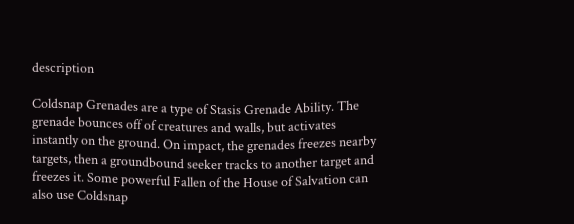description

Coldsnap Grenades are a type of Stasis Grenade Ability. The grenade bounces off of creatures and walls, but activates instantly on the ground. On impact, the grenades freezes nearby targets, then a groundbound seeker tracks to another target and freezes it. Some powerful Fallen of the House of Salvation can also use Coldsnap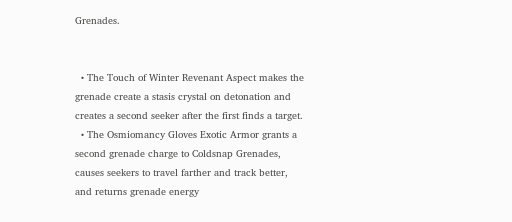Grenades.


  • The Touch of Winter Revenant Aspect makes the grenade create a stasis crystal on detonation and creates a second seeker after the first finds a target.
  • The Osmiomancy Gloves Exotic Armor grants a second grenade charge to Coldsnap Grenades, causes seekers to travel farther and track better, and returns grenade energy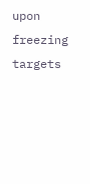upon freezing targets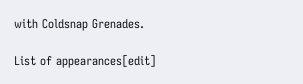with Coldsnap Grenades.

List of appearances[edit]